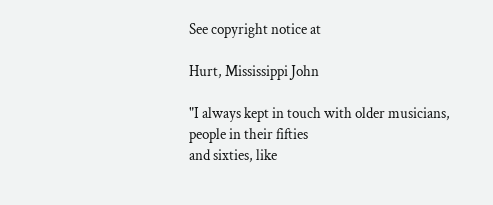See copyright notice at

Hurt, Mississippi John

"I always kept in touch with older musicians, people in their fifties
and sixties, like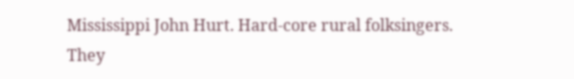Mississippi John Hurt. Hard-core rural folksingers.
They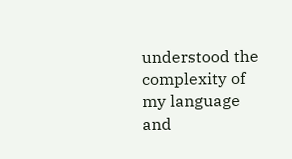understood the complexity of my language and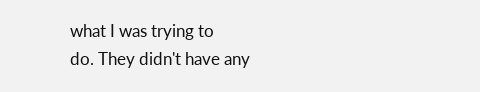what I was trying to
do. They didn't have any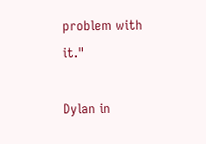problem with it."

Dylan in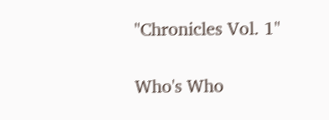"Chronicles Vol. 1"

Who's Who